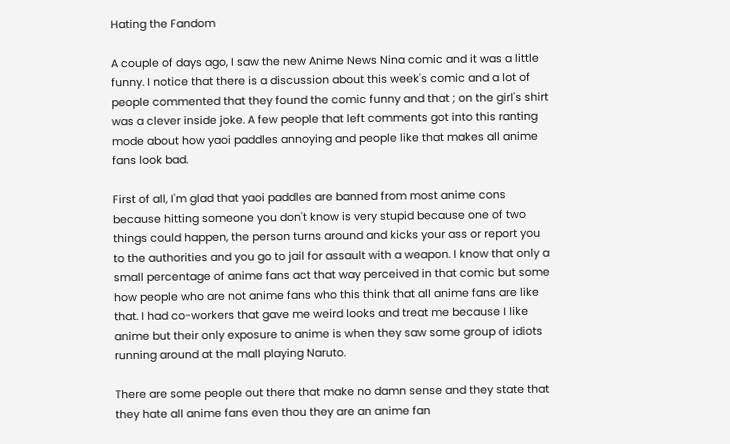Hating the Fandom

A couple of days ago, I saw the new Anime News Nina comic and it was a little funny. I notice that there is a discussion about this week's comic and a lot of people commented that they found the comic funny and that ; on the girl's shirt was a clever inside joke. A few people that left comments got into this ranting mode about how yaoi paddles annoying and people like that makes all anime fans look bad.

First of all, I'm glad that yaoi paddles are banned from most anime cons because hitting someone you don't know is very stupid because one of two things could happen, the person turns around and kicks your ass or report you to the authorities and you go to jail for assault with a weapon. I know that only a small percentage of anime fans act that way perceived in that comic but some how people who are not anime fans who this think that all anime fans are like that. I had co-workers that gave me weird looks and treat me because I like anime but their only exposure to anime is when they saw some group of idiots running around at the mall playing Naruto.

There are some people out there that make no damn sense and they state that they hate all anime fans even thou they are an anime fan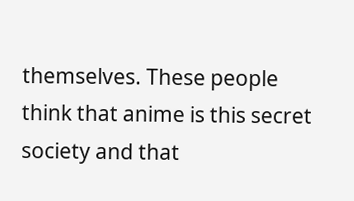themselves. These people think that anime is this secret society and that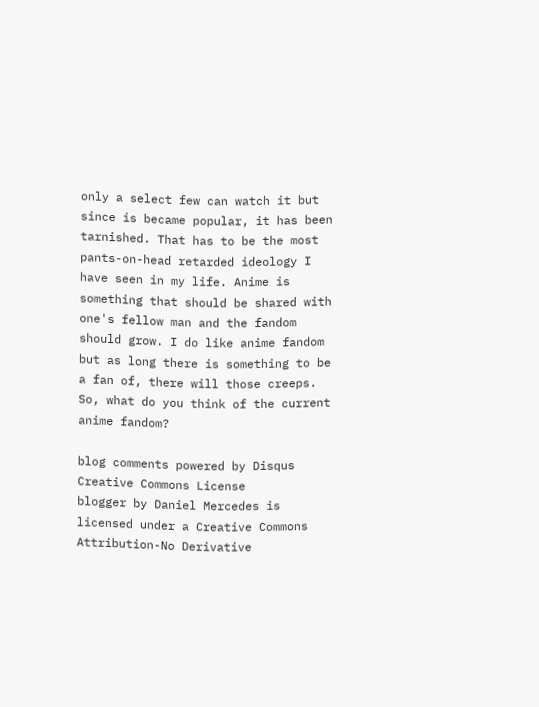only a select few can watch it but since is became popular, it has been tarnished. That has to be the most pants-on-head retarded ideology I have seen in my life. Anime is something that should be shared with one's fellow man and the fandom should grow. I do like anime fandom but as long there is something to be a fan of, there will those creeps. So, what do you think of the current anime fandom?

blog comments powered by Disqus
Creative Commons License
blogger by Daniel Mercedes is licensed under a Creative Commons Attribution-No Derivative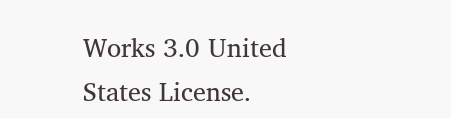Works 3.0 United States License.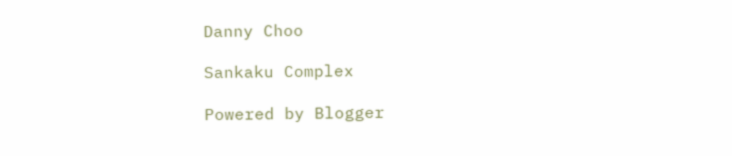Danny Choo

Sankaku Complex

Powered by Blogger